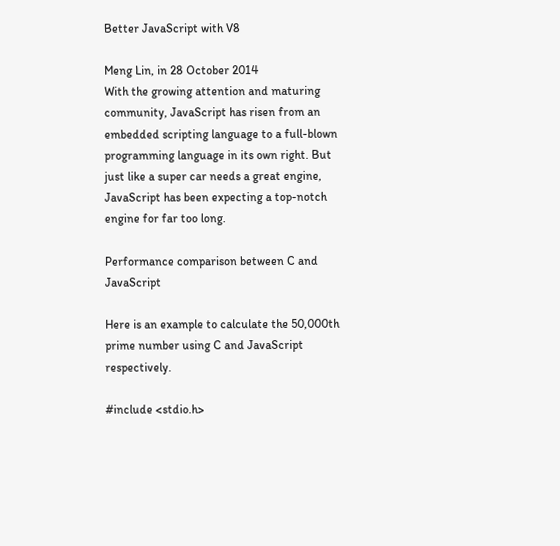Better JavaScript with V8

Meng Lin, in 28 October 2014
With the growing attention and maturing community, JavaScript has risen from an embedded scripting language to a full-blown programming language in its own right. But just like a super car needs a great engine, JavaScript has been expecting a top-notch engine for far too long.

Performance comparison between C and JavaScript

Here is an example to calculate the 50,000th prime number using C and JavaScript respectively.

#include <stdio.h>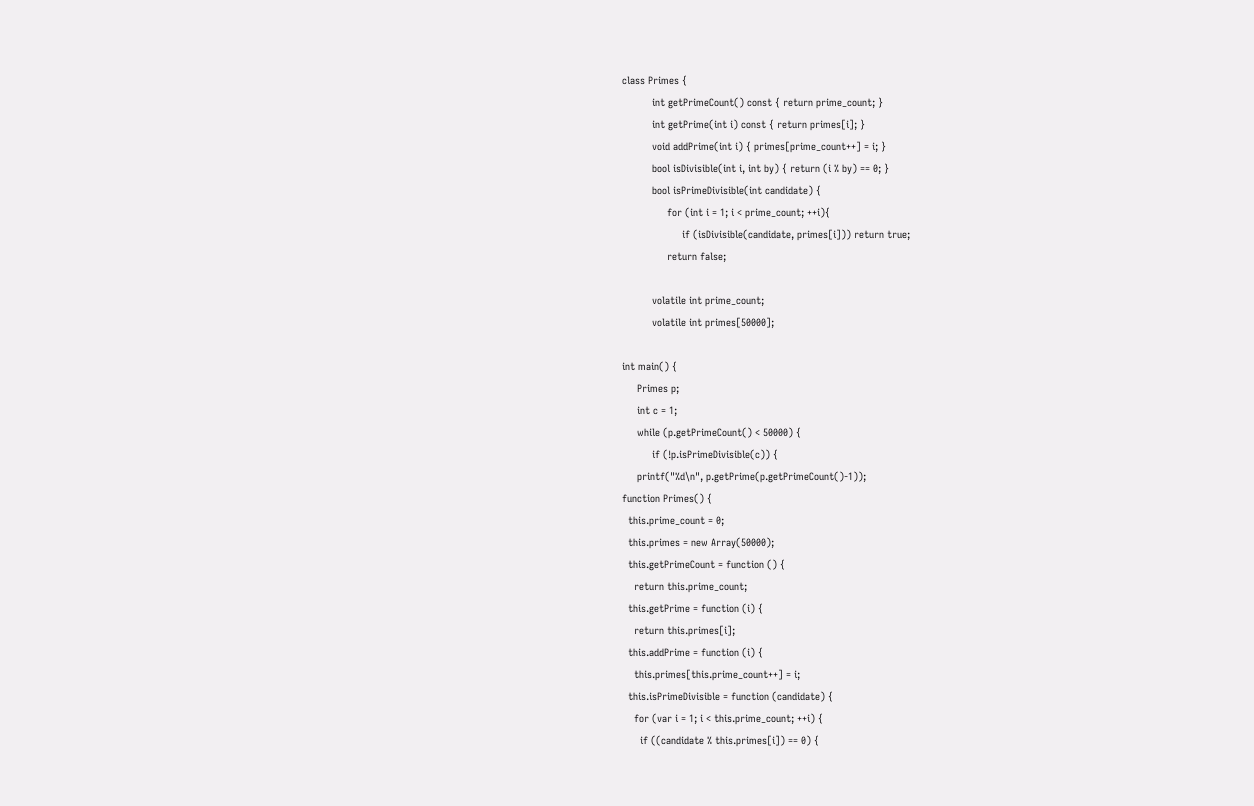class Primes {
          int getPrimeCount() const { return prime_count; }
          int getPrime(int i) const { return primes[i]; }
          void addPrime(int i) { primes[prime_count++] = i; }
          bool isDivisible(int i, int by) { return (i % by) == 0; }
          bool isPrimeDivisible(int candidate) {
               for (int i = 1; i < prime_count; ++i){
                    if (isDivisible(candidate, primes[i])) return true;
               return false;

          volatile int prime_count;
          volatile int primes[50000];

int main() {
     Primes p;
     int c = 1;
     while (p.getPrimeCount() < 50000) {
          if (!p.isPrimeDivisible(c)) {
     printf("%d\n", p.getPrime(p.getPrimeCount()-1));
function Primes() {
  this.prime_count = 0;
  this.primes = new Array(50000);
  this.getPrimeCount = function () {
    return this.prime_count;
  this.getPrime = function (i) {
    return this.primes[i];
  this.addPrime = function (i) {
    this.primes[this.prime_count++] = i;
  this.isPrimeDivisible = function (candidate) {
    for (var i = 1; i < this.prime_count; ++i) {
      if ((candidate % this.primes[i]) == 0) {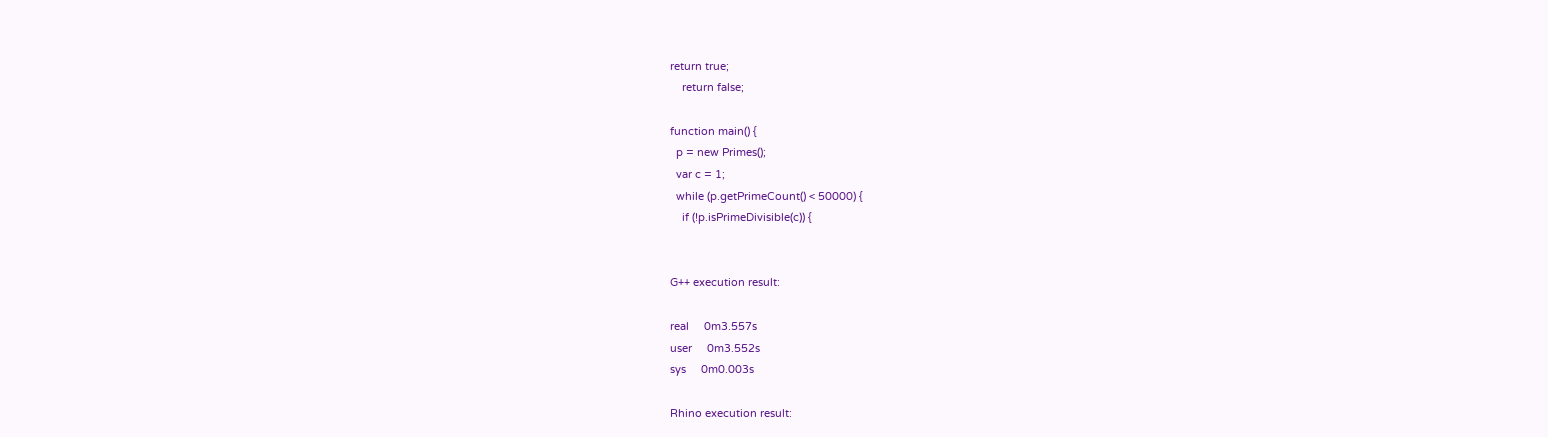return true;
    return false;

function main() {
  p = new Primes();
  var c = 1;
  while (p.getPrimeCount() < 50000) {
    if (!p.isPrimeDivisible(c)) {


G++ execution result:

real     0m3.557s
user     0m3.552s
sys     0m0.003s

Rhino execution result: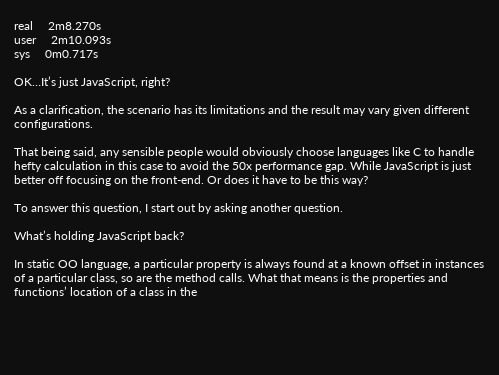real     2m8.270s
user     2m10.093s
sys     0m0.717s

OK…It’s just JavaScript, right?

As a clarification, the scenario has its limitations and the result may vary given different configurations.

That being said, any sensible people would obviously choose languages like C to handle hefty calculation in this case to avoid the 50x performance gap. While JavaScript is just better off focusing on the front-end. Or does it have to be this way?

To answer this question, I start out by asking another question.

What’s holding JavaScript back?

In static OO language, a particular property is always found at a known offset in instances of a particular class, so are the method calls. What that means is the properties and functions’ location of a class in the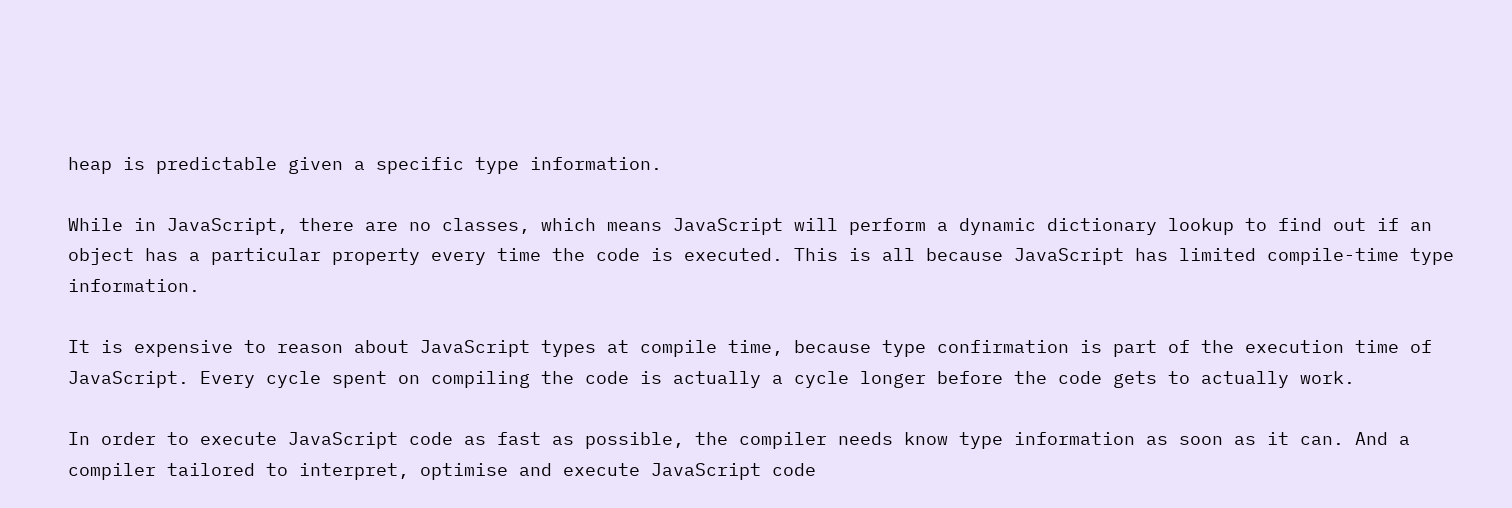heap is predictable given a specific type information.

While in JavaScript, there are no classes, which means JavaScript will perform a dynamic dictionary lookup to find out if an object has a particular property every time the code is executed. This is all because JavaScript has limited compile-time type information.

It is expensive to reason about JavaScript types at compile time, because type confirmation is part of the execution time of JavaScript. Every cycle spent on compiling the code is actually a cycle longer before the code gets to actually work.

In order to execute JavaScript code as fast as possible, the compiler needs know type information as soon as it can. And a compiler tailored to interpret, optimise and execute JavaScript code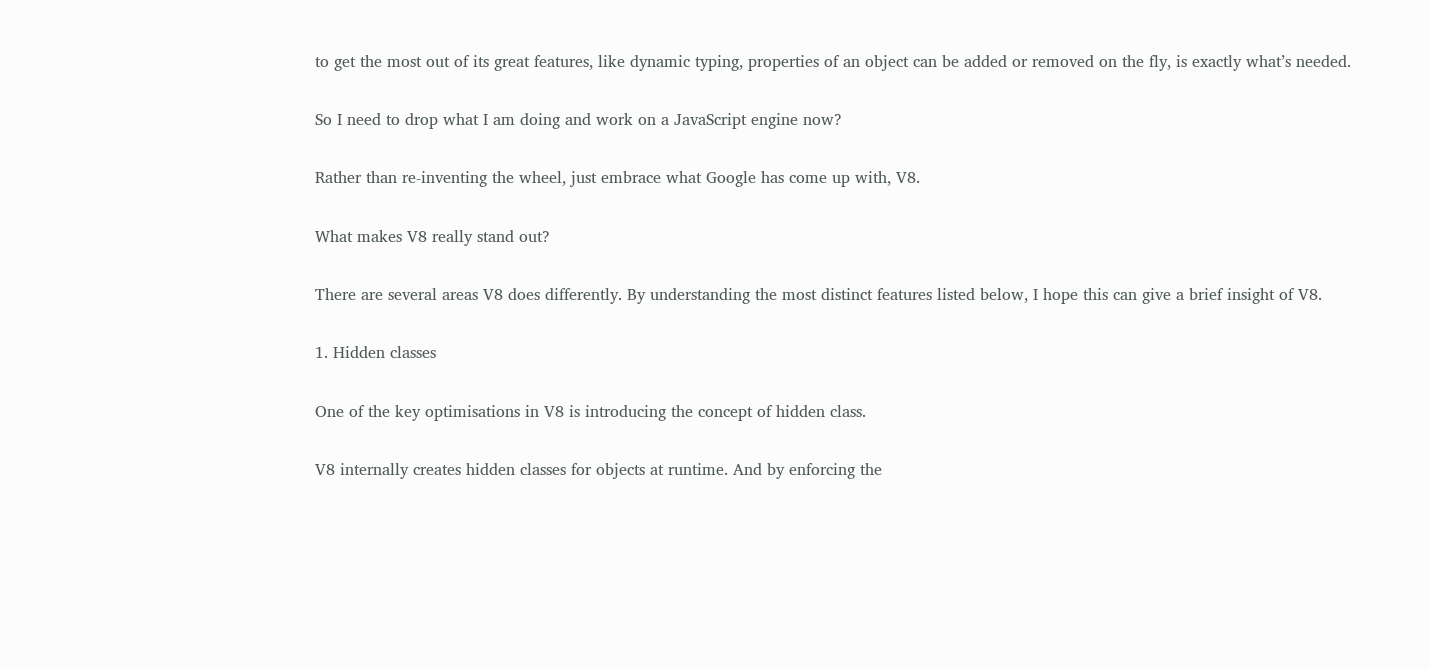to get the most out of its great features, like dynamic typing, properties of an object can be added or removed on the fly, is exactly what’s needed.

So I need to drop what I am doing and work on a JavaScript engine now?

Rather than re-inventing the wheel, just embrace what Google has come up with, V8.

What makes V8 really stand out?

There are several areas V8 does differently. By understanding the most distinct features listed below, I hope this can give a brief insight of V8.

1. Hidden classes

One of the key optimisations in V8 is introducing the concept of hidden class.

V8 internally creates hidden classes for objects at runtime. And by enforcing the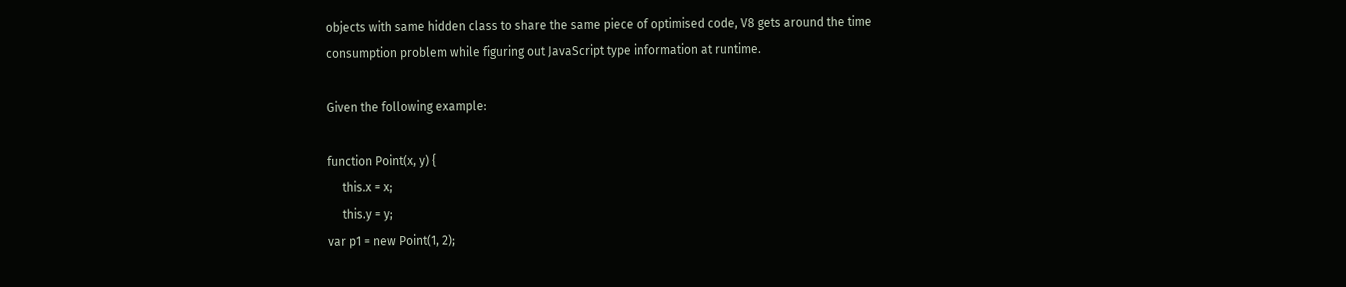objects with same hidden class to share the same piece of optimised code, V8 gets around the time consumption problem while figuring out JavaScript type information at runtime.

Given the following example:

function Point(x, y) {
     this.x = x;
     this.y = y;
var p1 = new Point(1, 2);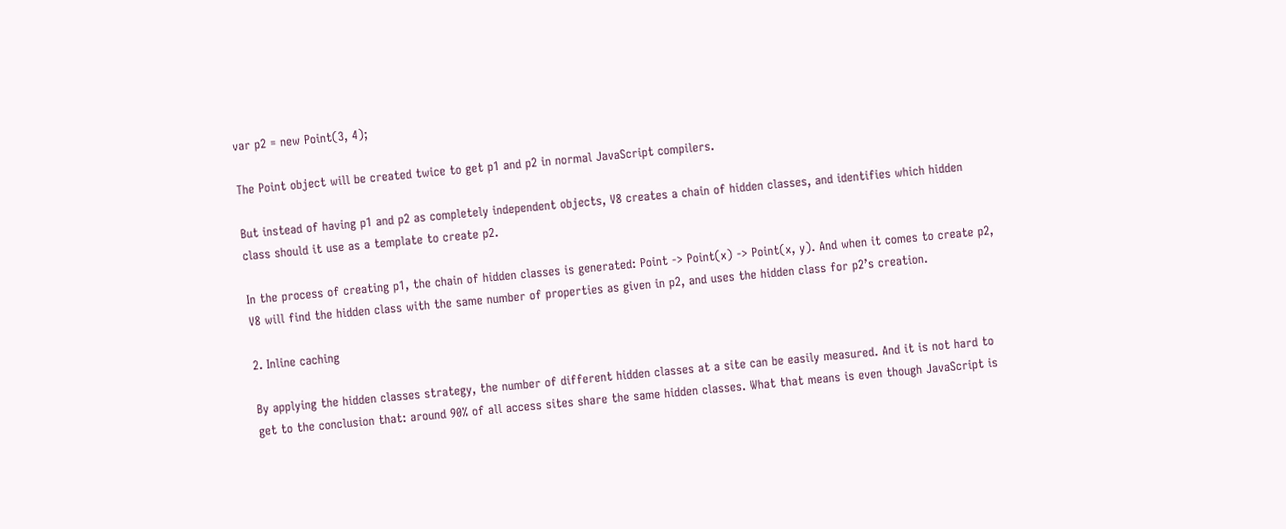var p2 = new Point(3, 4);

The Point object will be created twice to get p1 and p2 in normal JavaScript compilers.

But instead of having p1 and p2 as completely independent objects, V8 creates a chain of hidden classes, and identifies which hidden class should it use as a template to create p2.

In the process of creating p1, the chain of hidden classes is generated: Point -> Point(x) -> Point(x, y). And when it comes to create p2, V8 will find the hidden class with the same number of properties as given in p2, and uses the hidden class for p2’s creation.

2. Inline caching

By applying the hidden classes strategy, the number of different hidden classes at a site can be easily measured. And it is not hard to get to the conclusion that: around 90% of all access sites share the same hidden classes. What that means is even though JavaScript is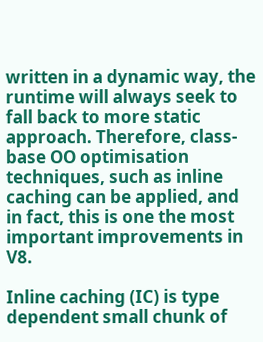written in a dynamic way, the runtime will always seek to fall back to more static approach. Therefore, class-base OO optimisation techniques, such as inline caching can be applied, and in fact, this is one the most important improvements in V8.

Inline caching (IC) is type dependent small chunk of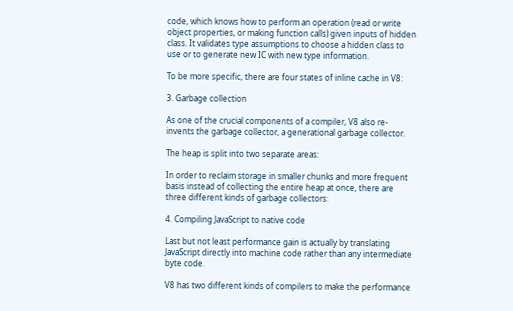code, which knows how to perform an operation (read or write object properties, or making function calls) given inputs of hidden class. It validates type assumptions to choose a hidden class to use or to generate new IC with new type information.

To be more specific, there are four states of inline cache in V8:

3. Garbage collection

As one of the crucial components of a compiler, V8 also re-invents the garbage collector, a generational garbage collector.

The heap is split into two separate areas:

In order to reclaim storage in smaller chunks and more frequent basis instead of collecting the entire heap at once, there are three different kinds of garbage collectors:

4. Compiling JavaScript to native code

Last but not least performance gain is actually by translating JavaScript directly into machine code rather than any intermediate byte code.

V8 has two different kinds of compilers to make the performance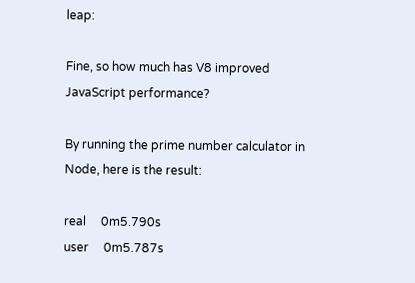leap:

Fine, so how much has V8 improved JavaScript performance?

By running the prime number calculator in Node, here is the result:

real     0m5.790s
user     0m5.787s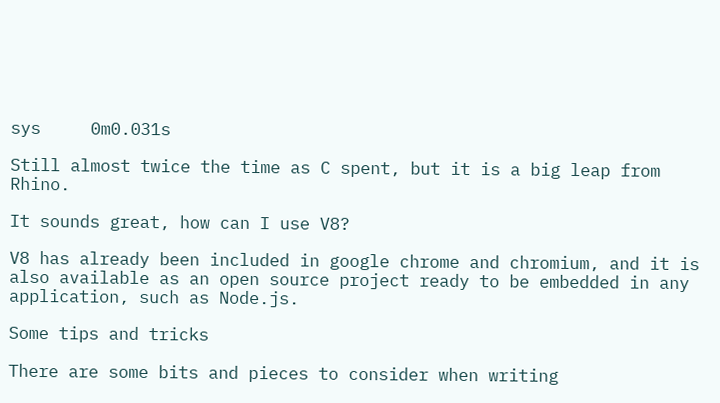sys     0m0.031s

Still almost twice the time as C spent, but it is a big leap from Rhino.

It sounds great, how can I use V8?

V8 has already been included in google chrome and chromium, and it is also available as an open source project ready to be embedded in any application, such as Node.js.

Some tips and tricks

There are some bits and pieces to consider when writing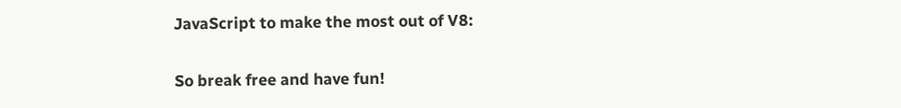JavaScript to make the most out of V8:

So break free and have fun!